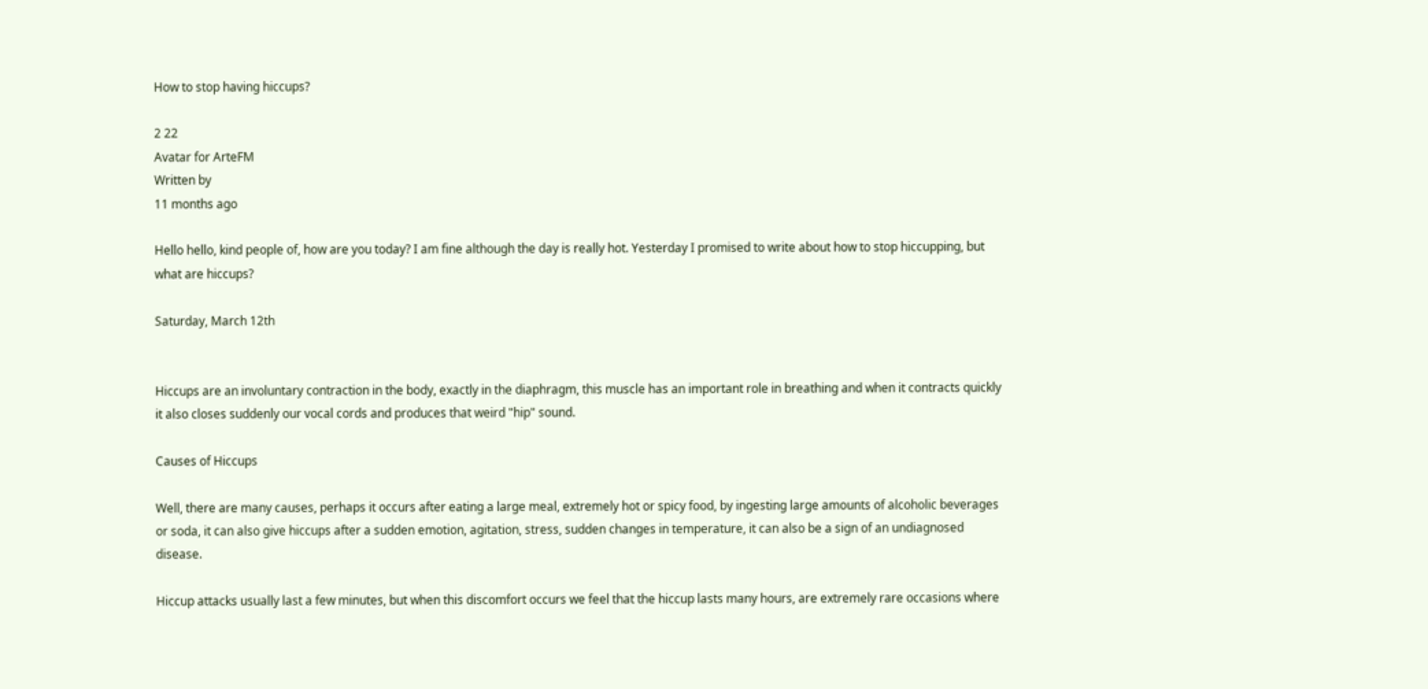How to stop having hiccups?

2 22
Avatar for ArteFM
Written by
11 months ago

Hello hello, kind people of, how are you today? I am fine although the day is really hot. Yesterday I promised to write about how to stop hiccupping, but what are hiccups?

Saturday, March 12th


Hiccups are an involuntary contraction in the body, exactly in the diaphragm, this muscle has an important role in breathing and when it contracts quickly it also closes suddenly our vocal cords and produces that weird "hip" sound.

Causes of Hiccups

Well, there are many causes, perhaps it occurs after eating a large meal, extremely hot or spicy food, by ingesting large amounts of alcoholic beverages or soda, it can also give hiccups after a sudden emotion, agitation, stress, sudden changes in temperature, it can also be a sign of an undiagnosed disease.

Hiccup attacks usually last a few minutes, but when this discomfort occurs we feel that the hiccup lasts many hours, are extremely rare occasions where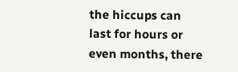the hiccups can last for hours or even months, there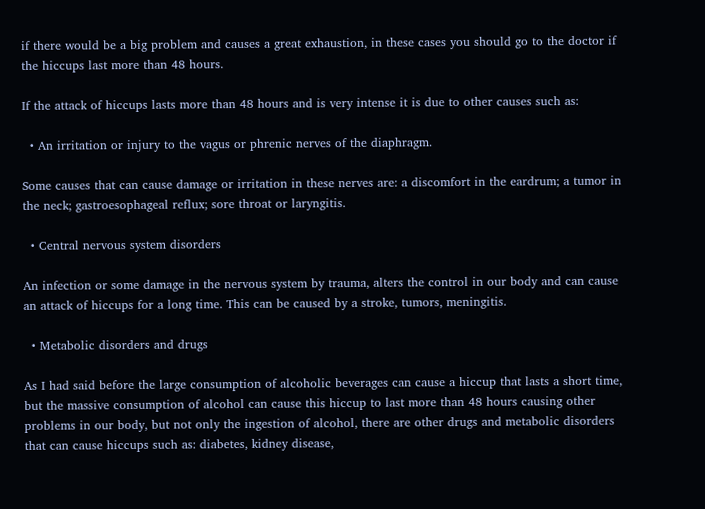if there would be a big problem and causes a great exhaustion, in these cases you should go to the doctor if the hiccups last more than 48 hours.

If the attack of hiccups lasts more than 48 hours and is very intense it is due to other causes such as:

  • An irritation or injury to the vagus or phrenic nerves of the diaphragm.

Some causes that can cause damage or irritation in these nerves are: a discomfort in the eardrum; a tumor in the neck; gastroesophageal reflux; sore throat or laryngitis.

  • Central nervous system disorders

An infection or some damage in the nervous system by trauma, alters the control in our body and can cause an attack of hiccups for a long time. This can be caused by a stroke, tumors, meningitis.

  • Metabolic disorders and drugs

As I had said before the large consumption of alcoholic beverages can cause a hiccup that lasts a short time, but the massive consumption of alcohol can cause this hiccup to last more than 48 hours causing other problems in our body, but not only the ingestion of alcohol, there are other drugs and metabolic disorders that can cause hiccups such as: diabetes, kidney disease,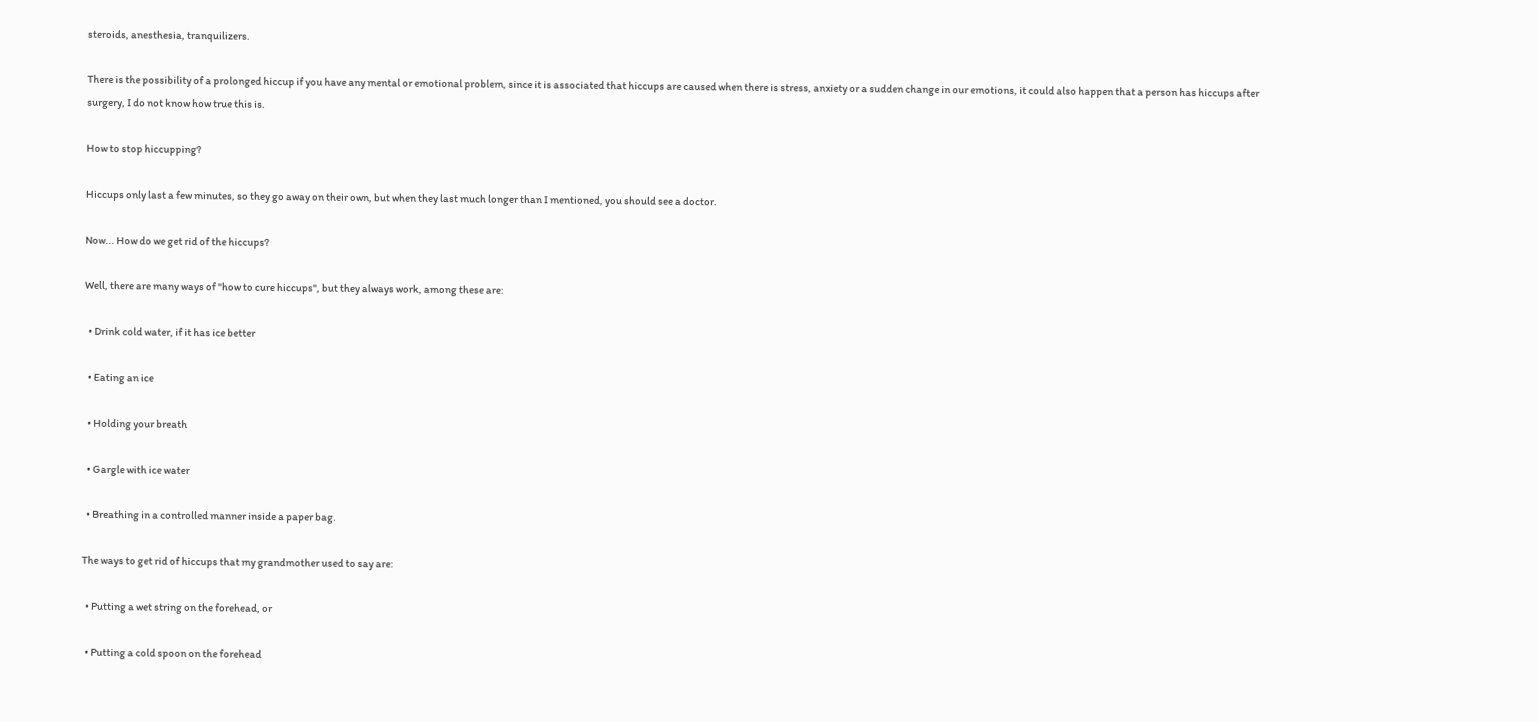steroids, anesthesia, tranquilizers.

There is the possibility of a prolonged hiccup if you have any mental or emotional problem, since it is associated that hiccups are caused when there is stress, anxiety or a sudden change in our emotions, it could also happen that a person has hiccups after surgery, I do not know how true this is.

How to stop hiccupping?

Hiccups only last a few minutes, so they go away on their own, but when they last much longer than I mentioned, you should see a doctor.

Now... How do we get rid of the hiccups?

Well, there are many ways of "how to cure hiccups", but they always work, among these are:

  • Drink cold water, if it has ice better

  • Eating an ice

  • Holding your breath

  • Gargle with ice water

  • Breathing in a controlled manner inside a paper bag.

The ways to get rid of hiccups that my grandmother used to say are:

  • Putting a wet string on the forehead, or

  • Putting a cold spoon on the forehead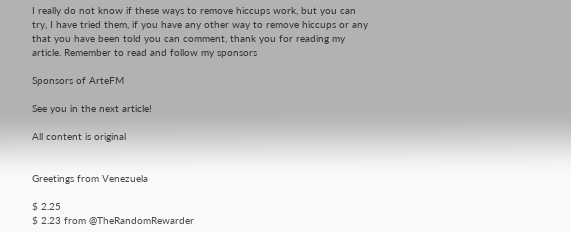I really do not know if these ways to remove hiccups work, but you can try, I have tried them, if you have any other way to remove hiccups or any that you have been told you can comment, thank you for reading my article. Remember to read and follow my sponsors

Sponsors of ArteFM

See you in the next article!

All content is original


Greetings from Venezuela

$ 2.25
$ 2.23 from @TheRandomRewarder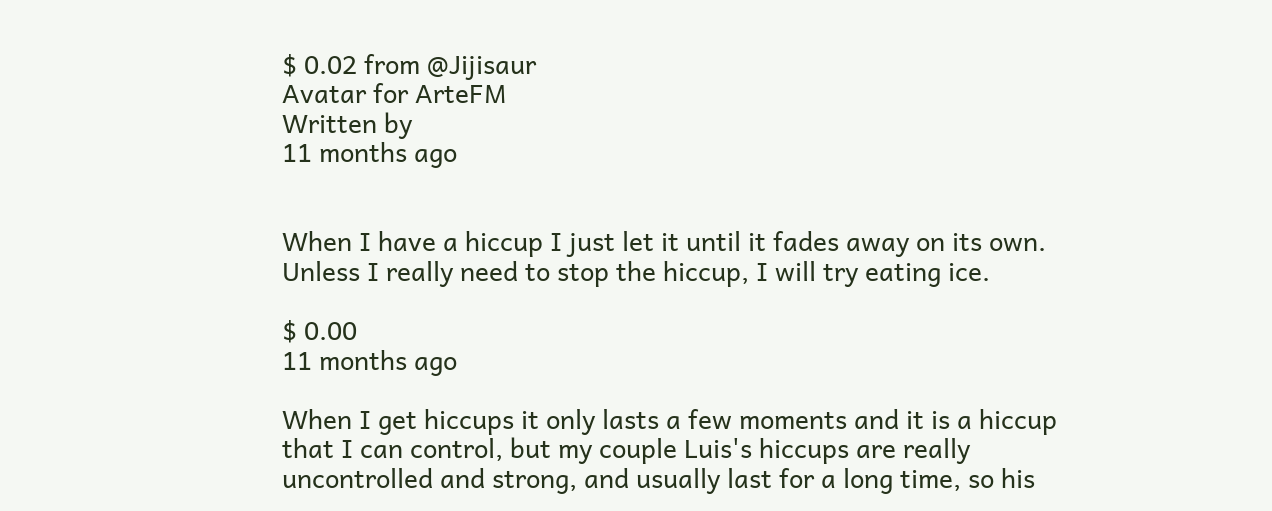$ 0.02 from @Jijisaur
Avatar for ArteFM
Written by
11 months ago


When I have a hiccup I just let it until it fades away on its own. Unless I really need to stop the hiccup, I will try eating ice.

$ 0.00
11 months ago

When I get hiccups it only lasts a few moments and it is a hiccup that I can control, but my couple Luis's hiccups are really uncontrolled and strong, and usually last for a long time, so his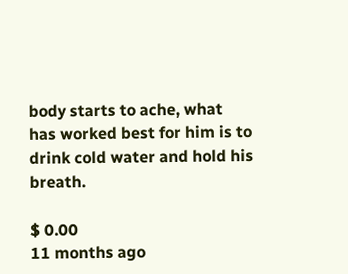body starts to ache, what has worked best for him is to drink cold water and hold his breath.

$ 0.00
11 months ago